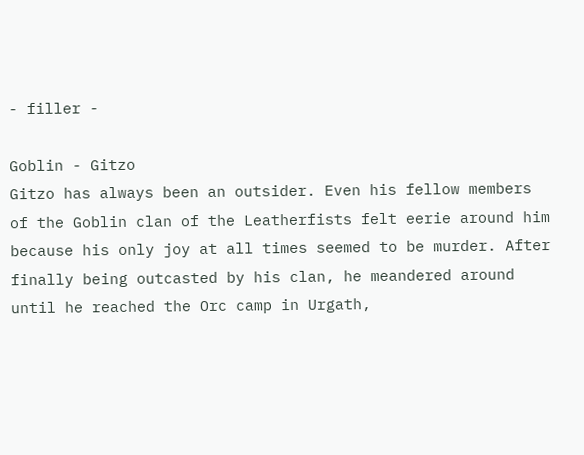- filler -

Goblin - Gitzo
Gitzo has always been an outsider. Even his fellow members of the Goblin clan of the Leatherfists felt eerie around him because his only joy at all times seemed to be murder. After finally being outcasted by his clan, he meandered around until he reached the Orc camp in Urgath,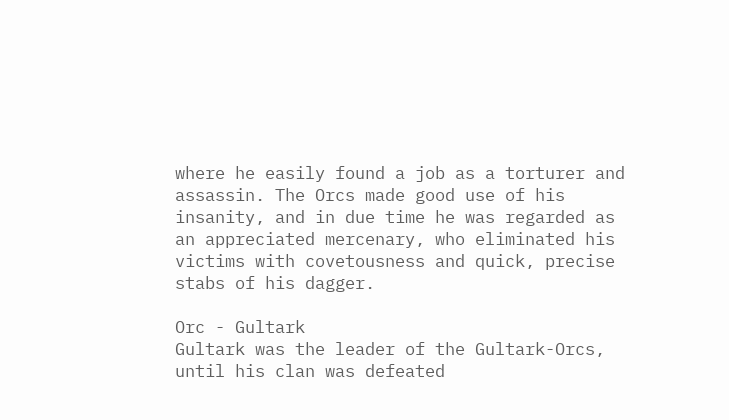where he easily found a job as a torturer and assassin. The Orcs made good use of his insanity, and in due time he was regarded as an appreciated mercenary, who eliminated his victims with covetousness and quick, precise stabs of his dagger.

Orc - Gultark
Gultark was the leader of the Gultark-Orcs, until his clan was defeated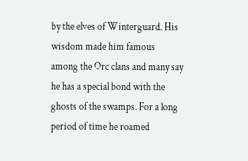by the elves of Winterguard. His wisdom made him famous among the Orc clans and many say he has a special bond with the ghosts of the swamps. For a long period of time he roamed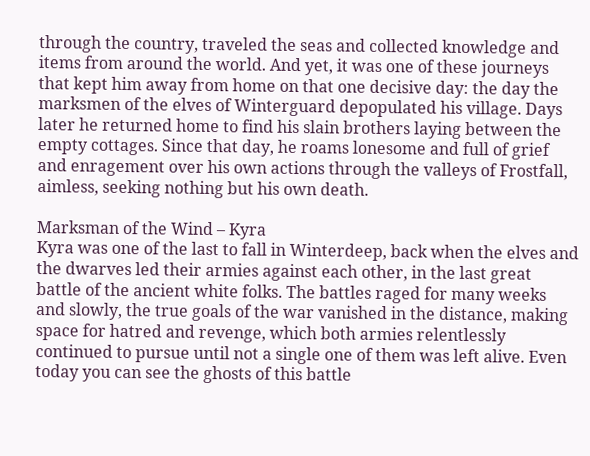through the country, traveled the seas and collected knowledge and items from around the world. And yet, it was one of these journeys that kept him away from home on that one decisive day: the day the marksmen of the elves of Winterguard depopulated his village. Days later he returned home to find his slain brothers laying between the empty cottages. Since that day, he roams lonesome and full of grief and enragement over his own actions through the valleys of Frostfall, aimless, seeking nothing but his own death.

Marksman of the Wind – Kyra
Kyra was one of the last to fall in Winterdeep, back when the elves and the dwarves led their armies against each other, in the last great battle of the ancient white folks. The battles raged for many weeks and slowly, the true goals of the war vanished in the distance, making space for hatred and revenge, which both armies relentlessly continued to pursue until not a single one of them was left alive. Even today you can see the ghosts of this battle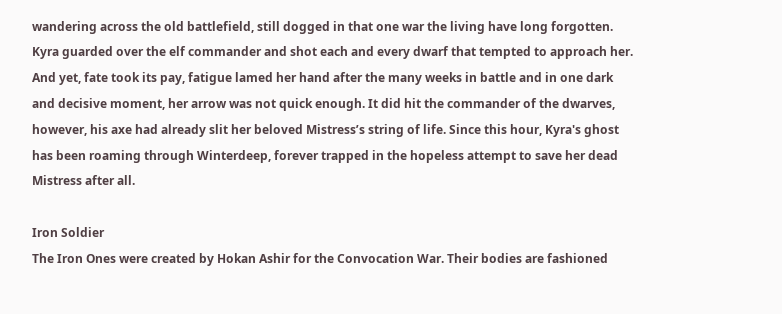wandering across the old battlefield, still dogged in that one war the living have long forgotten. Kyra guarded over the elf commander and shot each and every dwarf that tempted to approach her. And yet, fate took its pay, fatigue lamed her hand after the many weeks in battle and in one dark and decisive moment, her arrow was not quick enough. It did hit the commander of the dwarves, however, his axe had already slit her beloved Mistress’s string of life. Since this hour, Kyra's ghost has been roaming through Winterdeep, forever trapped in the hopeless attempt to save her dead Mistress after all.

Iron Soldier
The Iron Ones were created by Hokan Ashir for the Convocation War. Their bodies are fashioned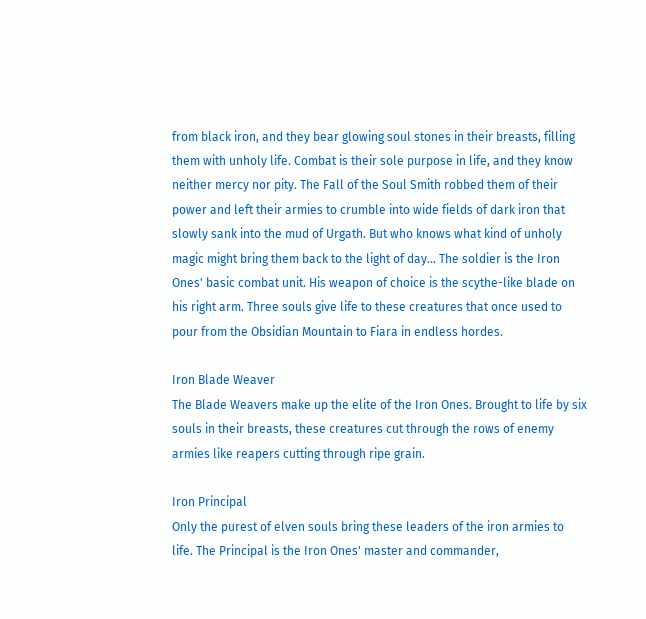from black iron, and they bear glowing soul stones in their breasts, filling them with unholy life. Combat is their sole purpose in life, and they know neither mercy nor pity. The Fall of the Soul Smith robbed them of their power and left their armies to crumble into wide fields of dark iron that slowly sank into the mud of Urgath. But who knows what kind of unholy magic might bring them back to the light of day... The soldier is the Iron Ones' basic combat unit. His weapon of choice is the scythe-like blade on his right arm. Three souls give life to these creatures that once used to pour from the Obsidian Mountain to Fiara in endless hordes.

Iron Blade Weaver
The Blade Weavers make up the elite of the Iron Ones. Brought to life by six souls in their breasts, these creatures cut through the rows of enemy armies like reapers cutting through ripe grain.

Iron Principal
Only the purest of elven souls bring these leaders of the iron armies to life. The Principal is the Iron Ones' master and commander,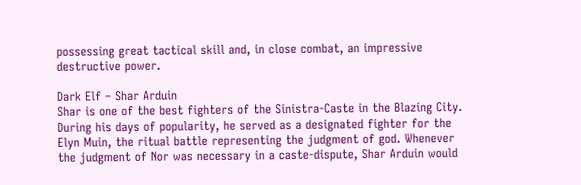possessing great tactical skill and, in close combat, an impressive destructive power.

Dark Elf – Shar Arduin
Shar is one of the best fighters of the Sinistra-Caste in the Blazing City. During his days of popularity, he served as a designated fighter for the Elyn Muin, the ritual battle representing the judgment of god. Whenever the judgment of Nor was necessary in a caste-dispute, Shar Arduin would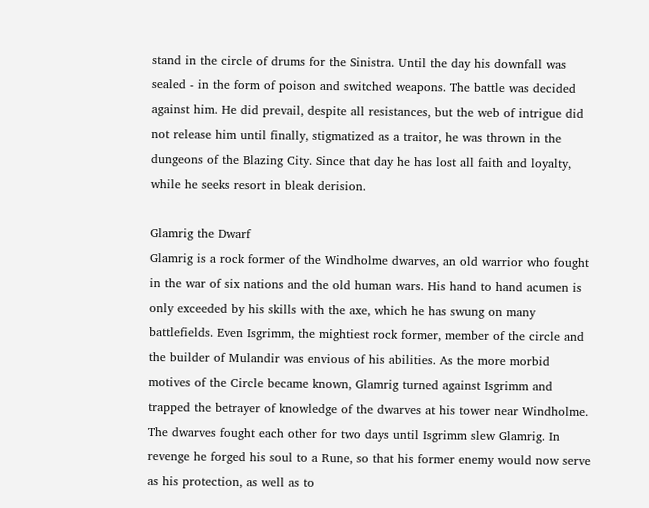stand in the circle of drums for the Sinistra. Until the day his downfall was sealed - in the form of poison and switched weapons. The battle was decided against him. He did prevail, despite all resistances, but the web of intrigue did not release him until finally, stigmatized as a traitor, he was thrown in the dungeons of the Blazing City. Since that day he has lost all faith and loyalty, while he seeks resort in bleak derision.

Glamrig the Dwarf
Glamrig is a rock former of the Windholme dwarves, an old warrior who fought in the war of six nations and the old human wars. His hand to hand acumen is only exceeded by his skills with the axe, which he has swung on many battlefields. Even Isgrimm, the mightiest rock former, member of the circle and the builder of Mulandir was envious of his abilities. As the more morbid motives of the Circle became known, Glamrig turned against Isgrimm and trapped the betrayer of knowledge of the dwarves at his tower near Windholme. The dwarves fought each other for two days until Isgrimm slew Glamrig. In revenge he forged his soul to a Rune, so that his former enemy would now serve as his protection, as well as to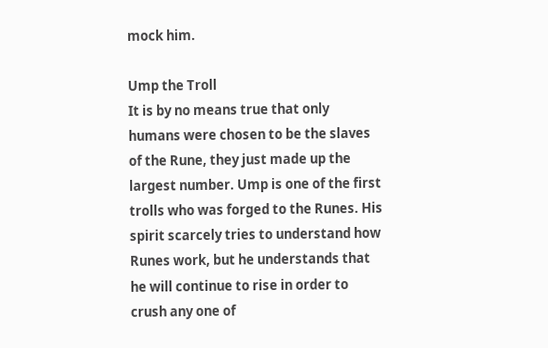mock him.

Ump the Troll
It is by no means true that only humans were chosen to be the slaves of the Rune, they just made up the largest number. Ump is one of the first trolls who was forged to the Runes. His spirit scarcely tries to understand how Runes work, but he understands that he will continue to rise in order to crush any one of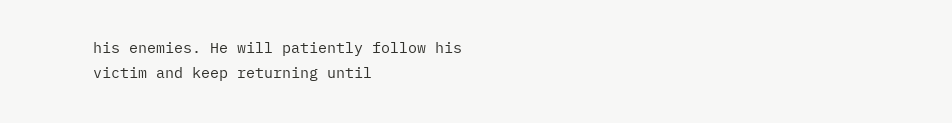his enemies. He will patiently follow his victim and keep returning until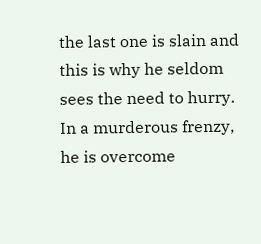the last one is slain and this is why he seldom sees the need to hurry. In a murderous frenzy, he is overcome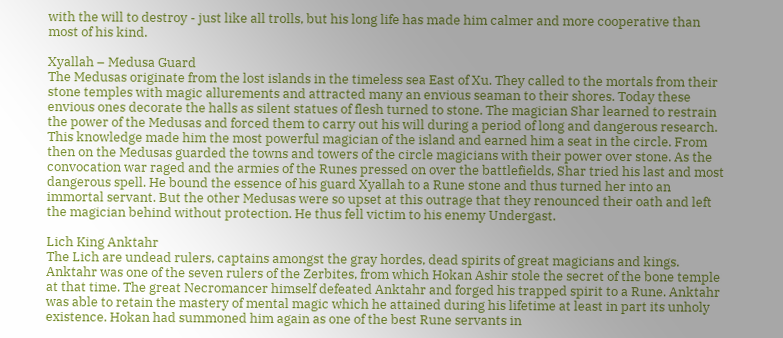with the will to destroy - just like all trolls, but his long life has made him calmer and more cooperative than most of his kind.

Xyallah – Medusa Guard
The Medusas originate from the lost islands in the timeless sea East of Xu. They called to the mortals from their stone temples with magic allurements and attracted many an envious seaman to their shores. Today these envious ones decorate the halls as silent statues of flesh turned to stone. The magician Shar learned to restrain the power of the Medusas and forced them to carry out his will during a period of long and dangerous research. This knowledge made him the most powerful magician of the island and earned him a seat in the circle. From then on the Medusas guarded the towns and towers of the circle magicians with their power over stone. As the convocation war raged and the armies of the Runes pressed on over the battlefields, Shar tried his last and most dangerous spell. He bound the essence of his guard Xyallah to a Rune stone and thus turned her into an immortal servant. But the other Medusas were so upset at this outrage that they renounced their oath and left the magician behind without protection. He thus fell victim to his enemy Undergast.

Lich King Anktahr
The Lich are undead rulers, captains amongst the gray hordes, dead spirits of great magicians and kings. Anktahr was one of the seven rulers of the Zerbites, from which Hokan Ashir stole the secret of the bone temple at that time. The great Necromancer himself defeated Anktahr and forged his trapped spirit to a Rune. Anktahr was able to retain the mastery of mental magic which he attained during his lifetime at least in part its unholy existence. Hokan had summoned him again as one of the best Rune servants in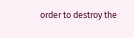order to destroy the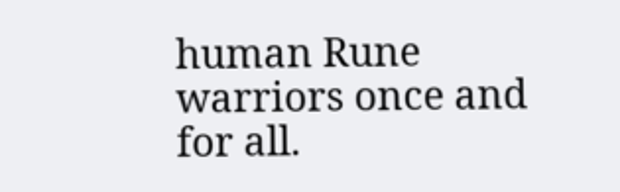human Rune warriors once and for all.